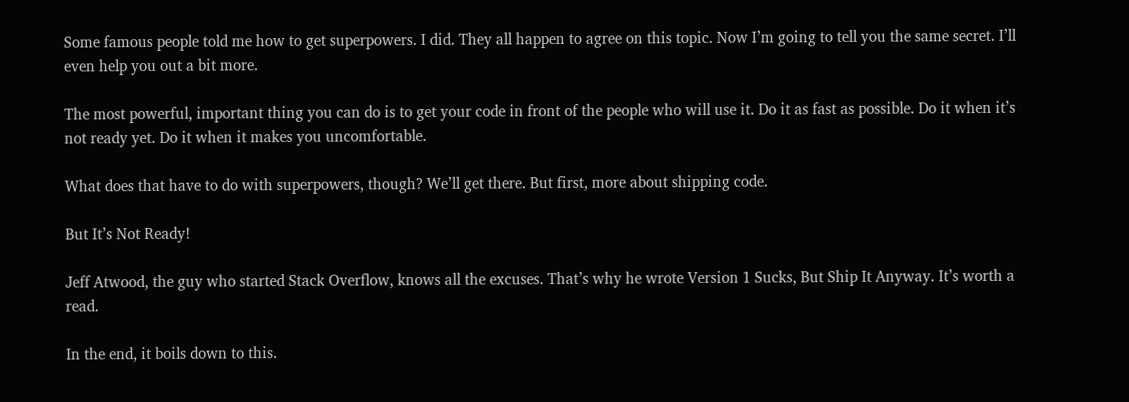Some famous people told me how to get superpowers. I did. They all happen to agree on this topic. Now I’m going to tell you the same secret. I’ll even help you out a bit more.

The most powerful, important thing you can do is to get your code in front of the people who will use it. Do it as fast as possible. Do it when it’s not ready yet. Do it when it makes you uncomfortable.

What does that have to do with superpowers, though? We’ll get there. But first, more about shipping code.

But It’s Not Ready!

Jeff Atwood, the guy who started Stack Overflow, knows all the excuses. That’s why he wrote Version 1 Sucks, But Ship It Anyway. It’s worth a read.

In the end, it boils down to this.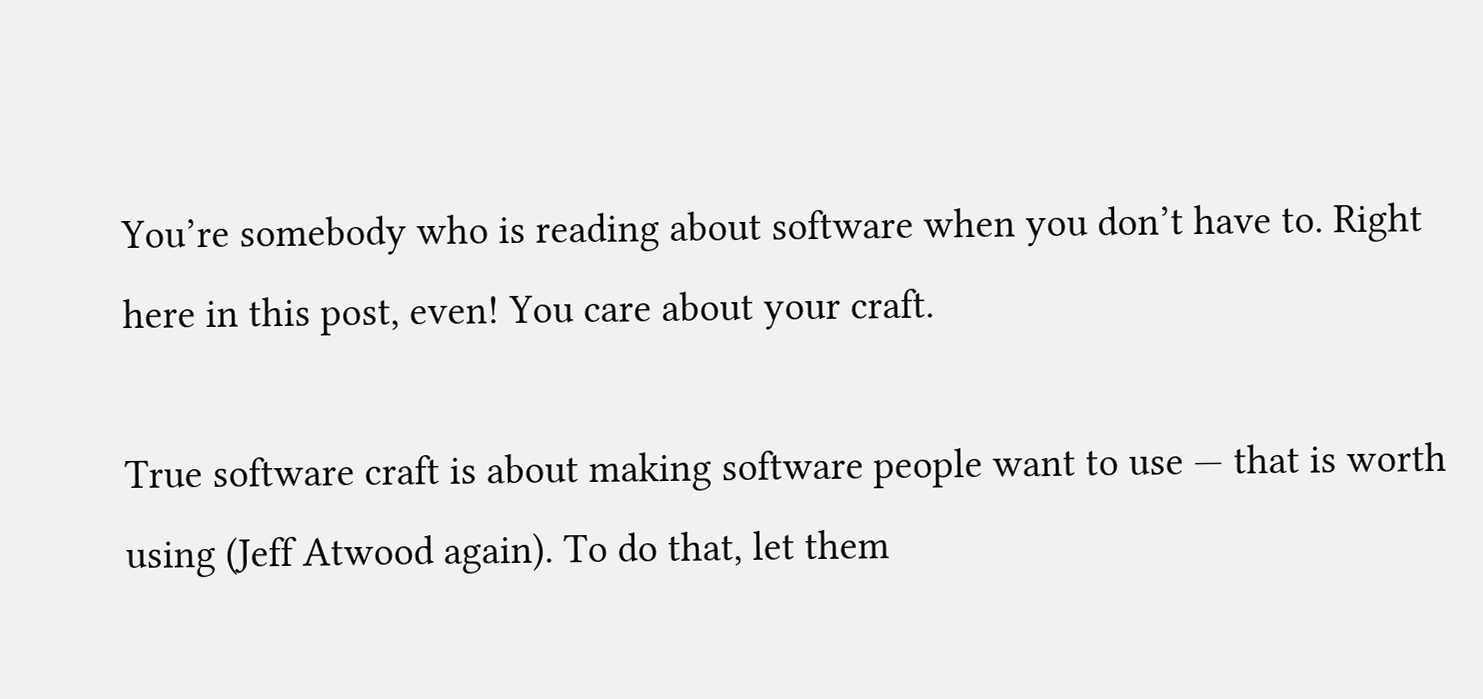You’re somebody who is reading about software when you don’t have to. Right here in this post, even! You care about your craft.

True software craft is about making software people want to use — that is worth using (Jeff Atwood again). To do that, let them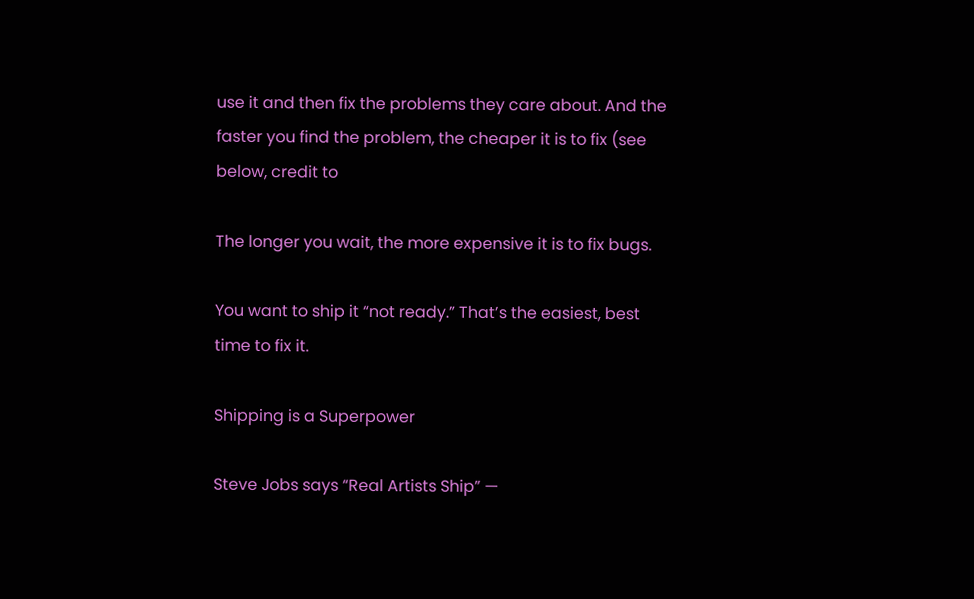use it and then fix the problems they care about. And the faster you find the problem, the cheaper it is to fix (see below, credit to

The longer you wait, the more expensive it is to fix bugs.

You want to ship it “not ready.” That’s the easiest, best time to fix it.

Shipping is a Superpower

Steve Jobs says “Real Artists Ship” —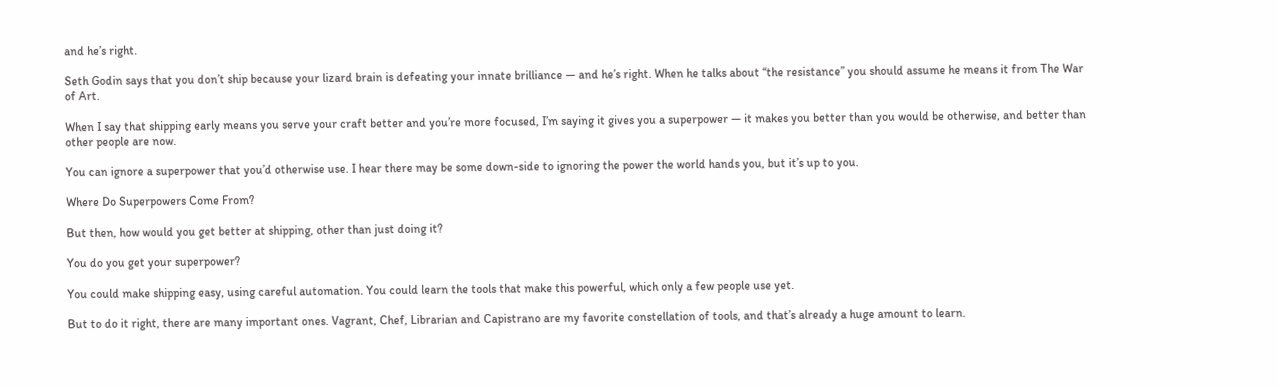and he’s right.

Seth Godin says that you don’t ship because your lizard brain is defeating your innate brilliance — and he’s right. When he talks about “the resistance” you should assume he means it from The War of Art.

When I say that shipping early means you serve your craft better and you’re more focused, I’m saying it gives you a superpower — it makes you better than you would be otherwise, and better than other people are now.

You can ignore a superpower that you’d otherwise use. I hear there may be some down-side to ignoring the power the world hands you, but it’s up to you.

Where Do Superpowers Come From?

But then, how would you get better at shipping, other than just doing it?

You do you get your superpower?

You could make shipping easy, using careful automation. You could learn the tools that make this powerful, which only a few people use yet.

But to do it right, there are many important ones. Vagrant, Chef, Librarian and Capistrano are my favorite constellation of tools, and that’s already a huge amount to learn.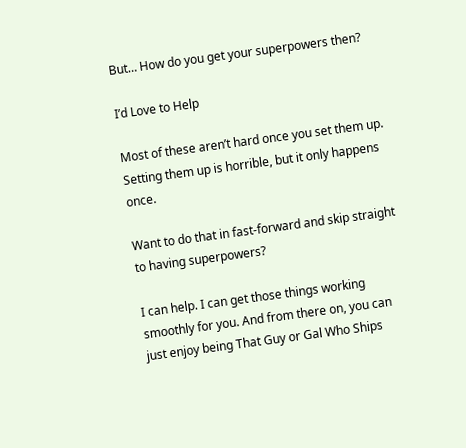But… How do you get your superpowers then?

I’d Love to Help

Most of these aren’t hard once you set them up. Setting them up is horrible, but it only happens once.

Want to do that in fast-forward and skip straight to having superpowers?

I can help. I can get those things working smoothly for you. And from there on, you can just enjoy being That Guy or Gal Who Ships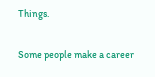Things.

Some people make a career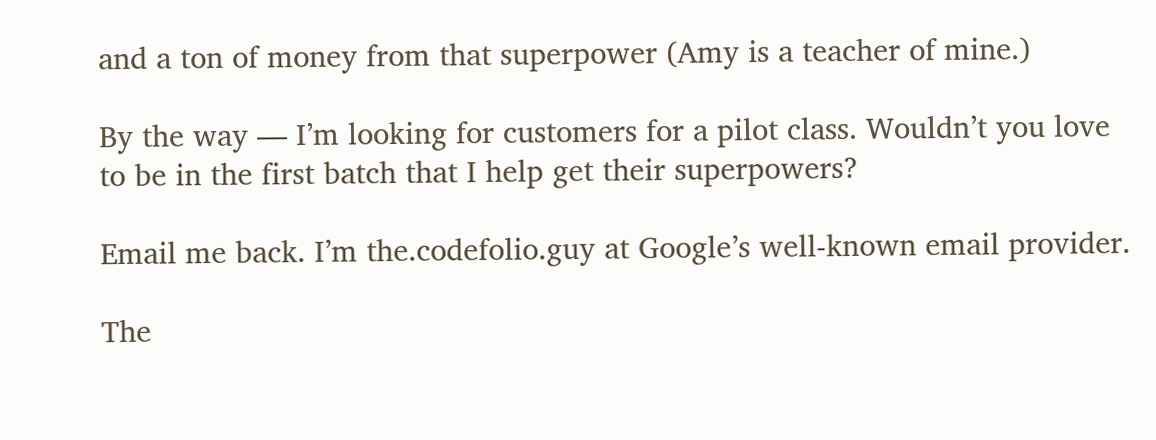and a ton of money from that superpower (Amy is a teacher of mine.)

By the way — I’m looking for customers for a pilot class. Wouldn’t you love to be in the first batch that I help get their superpowers?

Email me back. I’m the.codefolio.guy at Google’s well-known email provider.

The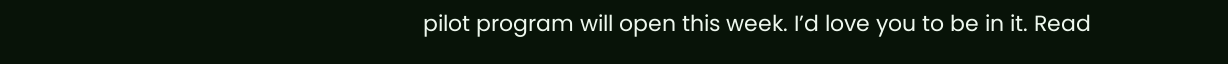pilot program will open this week. I’d love you to be in it. Read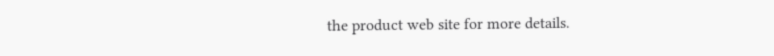the product web site for more details.